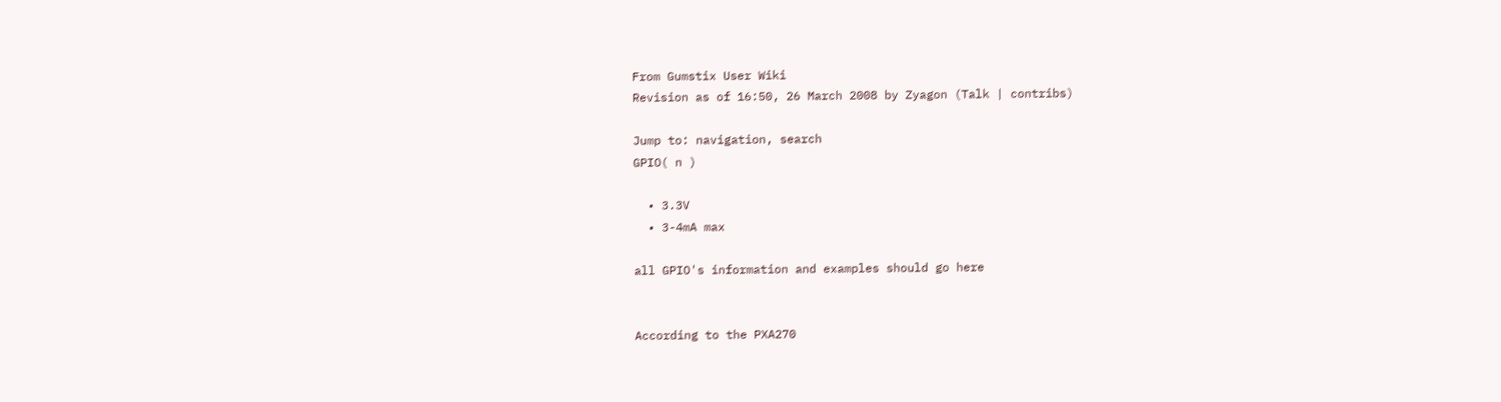From Gumstix User Wiki
Revision as of 16:50, 26 March 2008 by Zyagon (Talk | contribs)

Jump to: navigation, search
GPIO( n )

  • 3.3V
  • 3-4mA max

all GPIO's information and examples should go here


According to the PXA270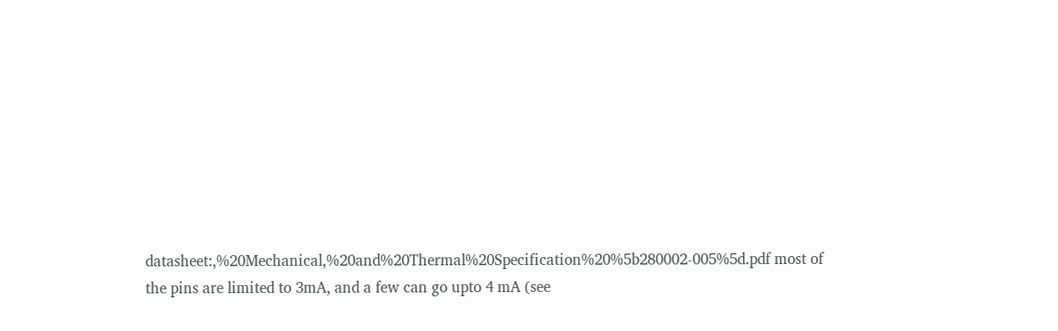datasheet:,%20Mechanical,%20and%20Thermal%20Specification%20%5b280002-005%5d.pdf most of the pins are limited to 3mA, and a few can go upto 4 mA (see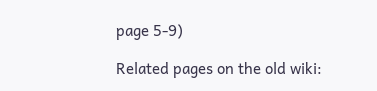page 5-9)

Related pages on the old wiki: